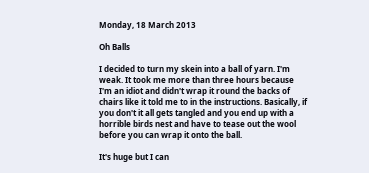Monday, 18 March 2013

Oh Balls

I decided to turn my skein into a ball of yarn. I'm weak. It took me more than three hours because I'm an idiot and didn't wrap it round the backs of chairs like it told me to in the instructions. Basically, if you don't it all gets tangled and you end up with a horrible birds nest and have to tease out the wool before you can wrap it onto the ball.

It's huge but I can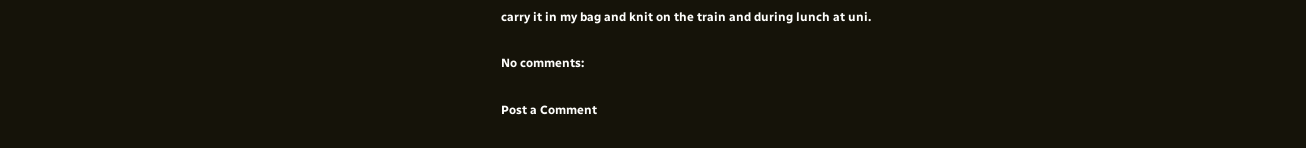carry it in my bag and knit on the train and during lunch at uni.

No comments:

Post a Comment